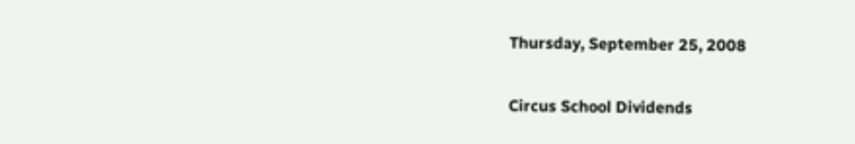Thursday, September 25, 2008

Circus School Dividends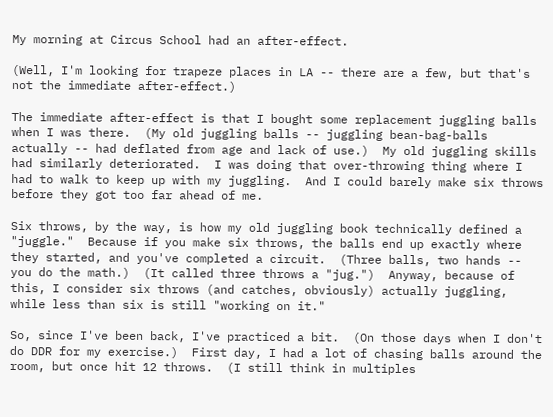My morning at Circus School had an after-effect.

(Well, I'm looking for trapeze places in LA -- there are a few, but that's not the immediate after-effect.)

The immediate after-effect is that I bought some replacement juggling balls when I was there.  (My old juggling balls -- juggling bean-bag-balls actually -- had deflated from age and lack of use.)  My old juggling skills had similarly deteriorated.  I was doing that over-throwing thing where I had to walk to keep up with my juggling.  And I could barely make six throws before they got too far ahead of me.

Six throws, by the way, is how my old juggling book technically defined a "juggle."  Because if you make six throws, the balls end up exactly where they started, and you've completed a circuit.  (Three balls, two hands -- you do the math.)  (It called three throws a "jug.")  Anyway, because of this, I consider six throws (and catches, obviously) actually juggling, while less than six is still "working on it."

So, since I've been back, I've practiced a bit.  (On those days when I don't do DDR for my exercise.)  First day, I had a lot of chasing balls around the room, but once hit 12 throws.  (I still think in multiples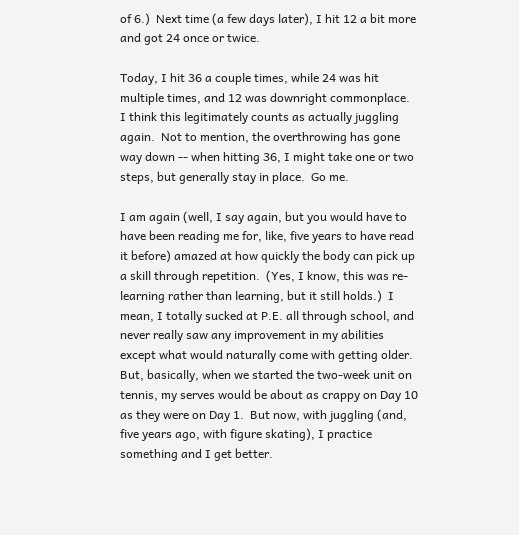of 6.)  Next time (a few days later), I hit 12 a bit more and got 24 once or twice.

Today, I hit 36 a couple times, while 24 was hit multiple times, and 12 was downright commonplace.  I think this legitimately counts as actually juggling again.  Not to mention, the overthrowing has gone way down -- when hitting 36, I might take one or two steps, but generally stay in place.  Go me.

I am again (well, I say again, but you would have to have been reading me for, like, five years to have read it before) amazed at how quickly the body can pick up a skill through repetition.  (Yes, I know, this was re-learning rather than learning, but it still holds.)  I mean, I totally sucked at P.E. all through school, and never really saw any improvement in my abilities except what would naturally come with getting older.  But, basically, when we started the two-week unit on tennis, my serves would be about as crappy on Day 10 as they were on Day 1.  But now, with juggling (and, five years ago, with figure skating), I practice something and I get better.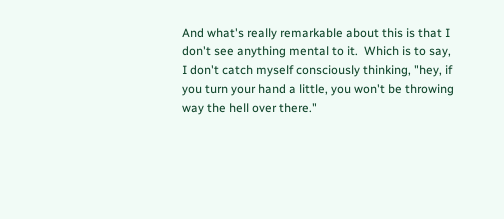And what's really remarkable about this is that I don't see anything mental to it.  Which is to say, I don't catch myself consciously thinking, "hey, if you turn your hand a little, you won't be throwing way the hell over there."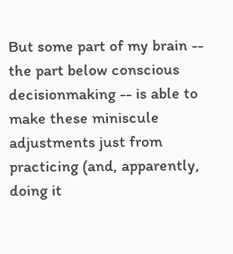But some part of my brain -- the part below conscious decisionmaking -- is able to make these miniscule adjustments just from practicing (and, apparently, doing it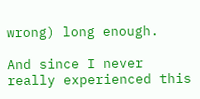wrong) long enough.

And since I never really experienced this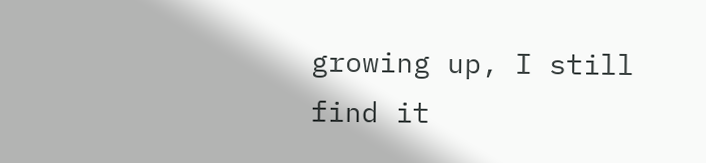growing up, I still find it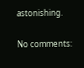astonishing.

No comments: